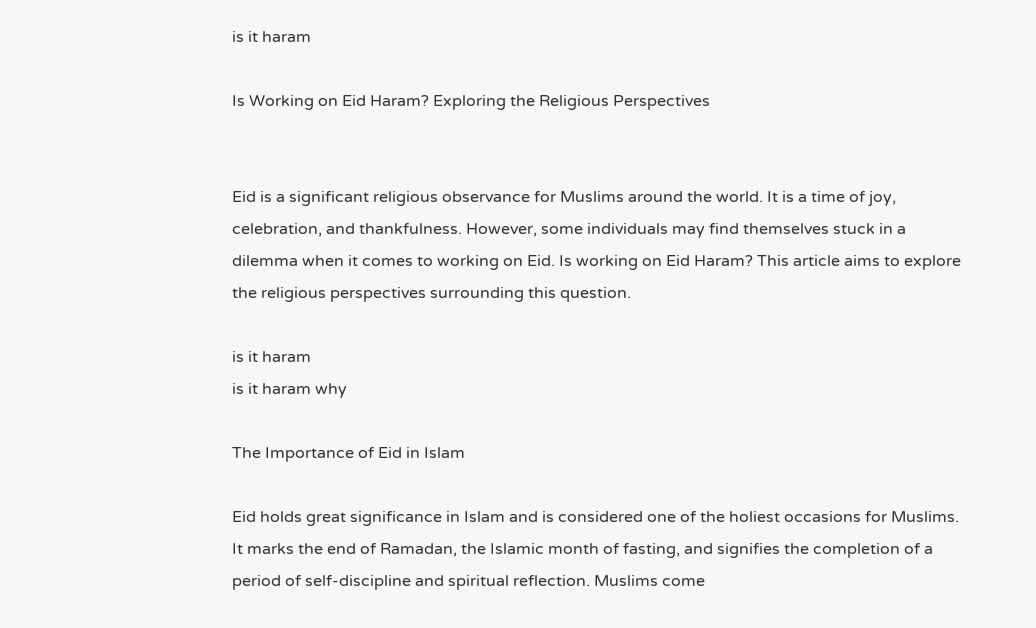is it haram

Is Working on Eid Haram? Exploring the Religious Perspectives


Eid is a significant religious observance for Muslims around the world. It is a time of joy, celebration, and thankfulness. However, some individuals may find themselves stuck in a dilemma when it comes to working on Eid. Is working on Eid Haram? This article aims to explore the religious perspectives surrounding this question.

is it haram
is it haram why

The Importance of Eid in Islam

Eid holds great significance in Islam and is considered one of the holiest occasions for Muslims. It marks the end of Ramadan, the Islamic month of fasting, and signifies the completion of a period of self-discipline and spiritual reflection. Muslims come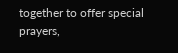together to offer special prayers,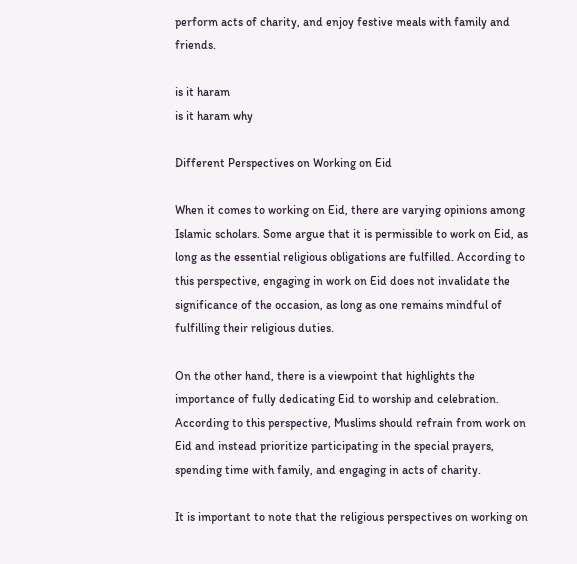perform acts of charity, and enjoy festive meals with family and friends.

is it haram
is it haram why

Different Perspectives on Working on Eid

When it comes to working on Eid, there are varying opinions among Islamic scholars. Some argue that it is permissible to work on Eid, as long as the essential religious obligations are fulfilled. According to this perspective, engaging in work on Eid does not invalidate the significance of the occasion, as long as one remains mindful of fulfilling their religious duties.

On the other hand, there is a viewpoint that highlights the importance of fully dedicating Eid to worship and celebration. According to this perspective, Muslims should refrain from work on Eid and instead prioritize participating in the special prayers, spending time with family, and engaging in acts of charity.

It is important to note that the religious perspectives on working on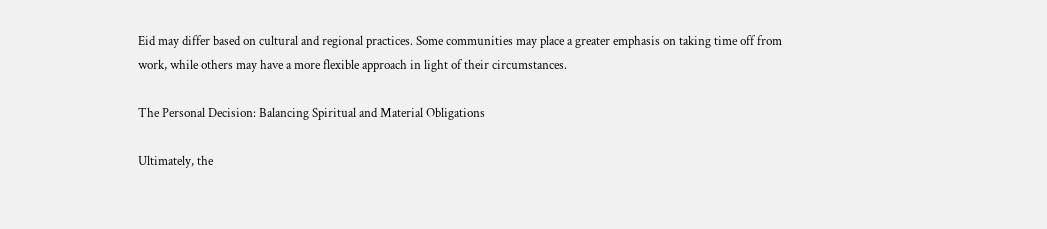Eid may differ based on cultural and regional practices. Some communities may place a greater emphasis on taking time off from work, while others may have a more flexible approach in light of their circumstances.

The Personal Decision: Balancing Spiritual and Material Obligations

Ultimately, the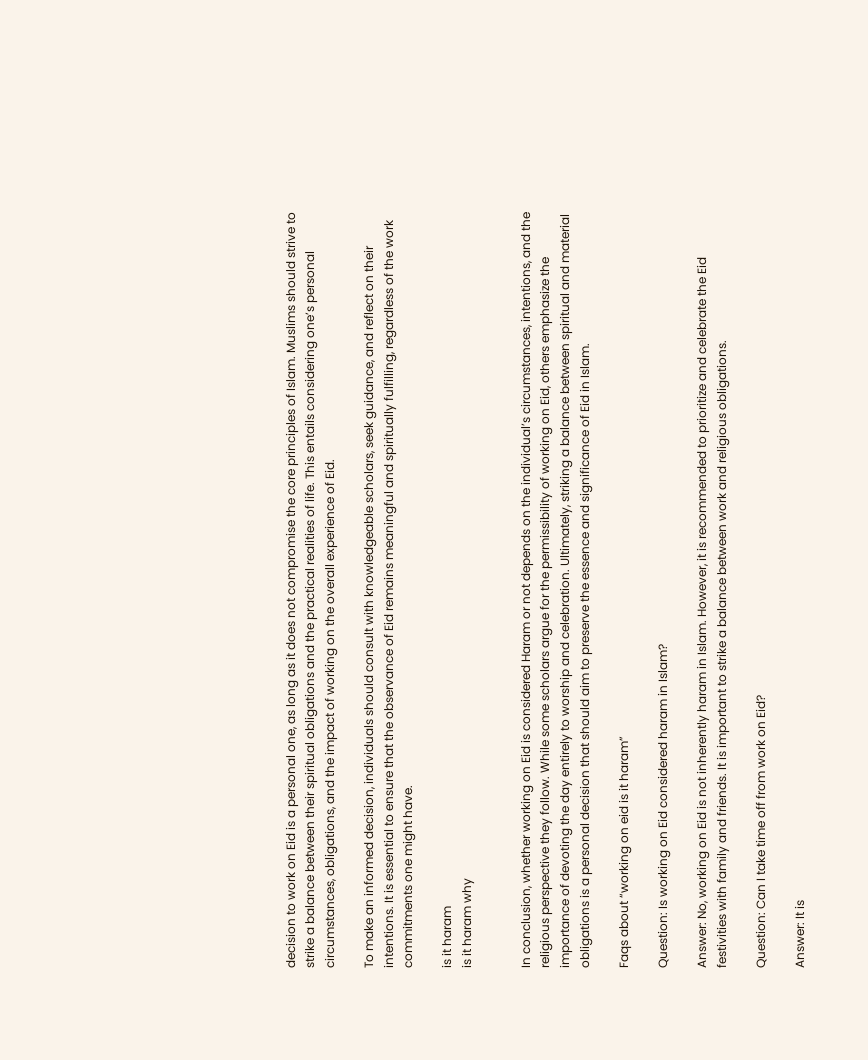decision to work on Eid is a personal one, as long as it does not compromise the core principles of Islam. Muslims should strive to strike a balance between their spiritual obligations and the practical realities of life. This entails considering one’s personal circumstances, obligations, and the impact of working on the overall experience of Eid.

To make an informed decision, individuals should consult with knowledgeable scholars, seek guidance, and reflect on their intentions. It is essential to ensure that the observance of Eid remains meaningful and spiritually fulfilling, regardless of the work commitments one might have.

is it haram
is it haram why


In conclusion, whether working on Eid is considered Haram or not depends on the individual’s circumstances, intentions, and the religious perspective they follow. While some scholars argue for the permissibility of working on Eid, others emphasize the importance of devoting the day entirely to worship and celebration. Ultimately, striking a balance between spiritual and material obligations is a personal decision that should aim to preserve the essence and significance of Eid in Islam.

Faqs about “working on eid is it haram”

Question: Is working on Eid considered haram in Islam?

Answer: No, working on Eid is not inherently haram in Islam. However, it is recommended to prioritize and celebrate the Eid festivities with family and friends. It is important to strike a balance between work and religious obligations.

Question: Can I take time off from work on Eid?

Answer: It is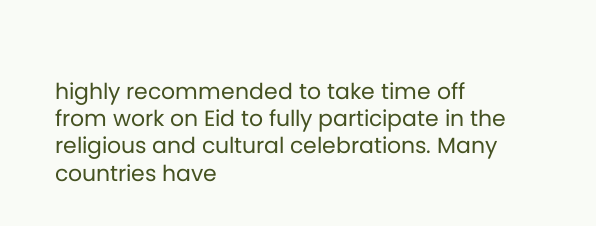highly recommended to take time off from work on Eid to fully participate in the religious and cultural celebrations. Many countries have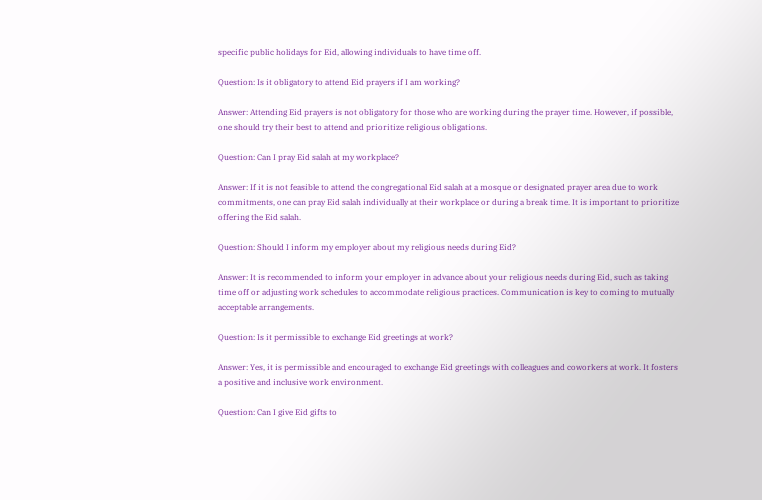specific public holidays for Eid, allowing individuals to have time off.

Question: Is it obligatory to attend Eid prayers if I am working?

Answer: Attending Eid prayers is not obligatory for those who are working during the prayer time. However, if possible, one should try their best to attend and prioritize religious obligations.

Question: Can I pray Eid salah at my workplace?

Answer: If it is not feasible to attend the congregational Eid salah at a mosque or designated prayer area due to work commitments, one can pray Eid salah individually at their workplace or during a break time. It is important to prioritize offering the Eid salah.

Question: Should I inform my employer about my religious needs during Eid?

Answer: It is recommended to inform your employer in advance about your religious needs during Eid, such as taking time off or adjusting work schedules to accommodate religious practices. Communication is key to coming to mutually acceptable arrangements.

Question: Is it permissible to exchange Eid greetings at work?

Answer: Yes, it is permissible and encouraged to exchange Eid greetings with colleagues and coworkers at work. It fosters a positive and inclusive work environment.

Question: Can I give Eid gifts to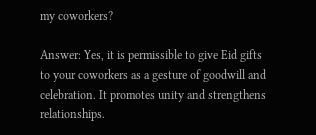my coworkers?

Answer: Yes, it is permissible to give Eid gifts to your coworkers as a gesture of goodwill and celebration. It promotes unity and strengthens relationships.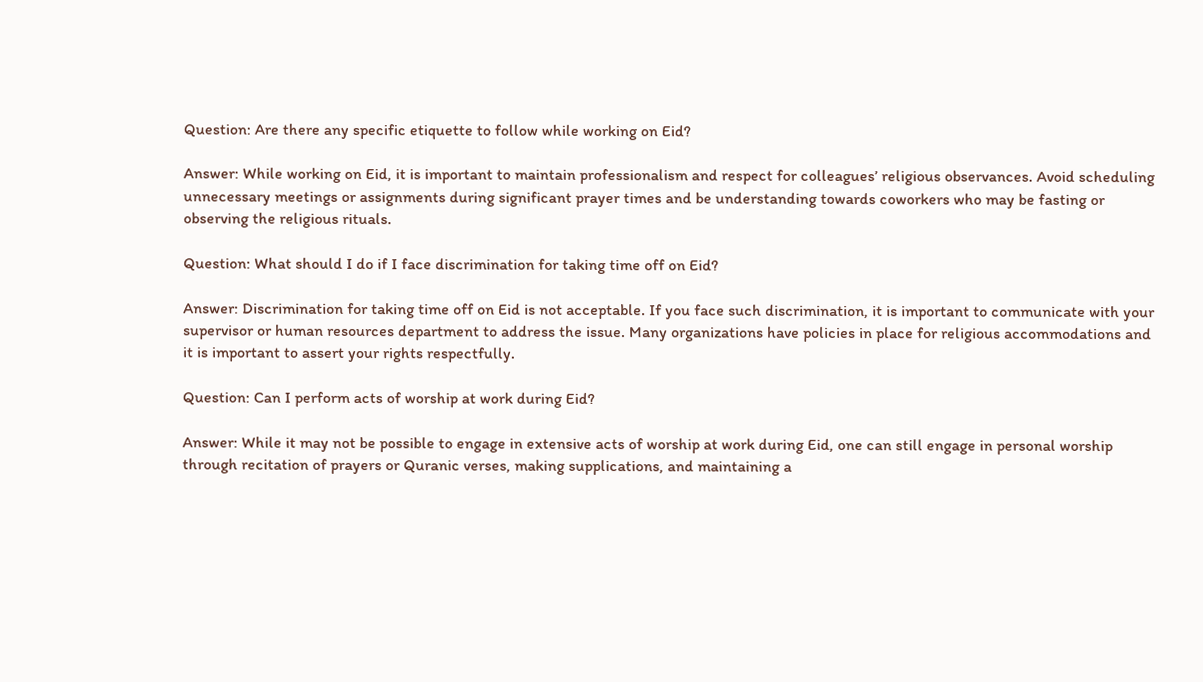Question: Are there any specific etiquette to follow while working on Eid?

Answer: While working on Eid, it is important to maintain professionalism and respect for colleagues’ religious observances. Avoid scheduling unnecessary meetings or assignments during significant prayer times and be understanding towards coworkers who may be fasting or observing the religious rituals.

Question: What should I do if I face discrimination for taking time off on Eid?

Answer: Discrimination for taking time off on Eid is not acceptable. If you face such discrimination, it is important to communicate with your supervisor or human resources department to address the issue. Many organizations have policies in place for religious accommodations and it is important to assert your rights respectfully.

Question: Can I perform acts of worship at work during Eid?

Answer: While it may not be possible to engage in extensive acts of worship at work during Eid, one can still engage in personal worship through recitation of prayers or Quranic verses, making supplications, and maintaining a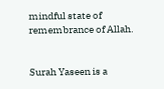mindful state of remembrance of Allah.


Surah Yaseen is a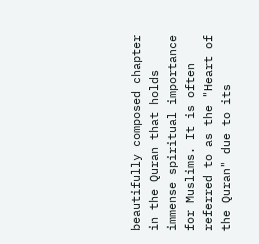beautifully composed chapter in the Quran that holds immense spiritual importance for Muslims. It is often referred to as the "Heart of the Quran" due to its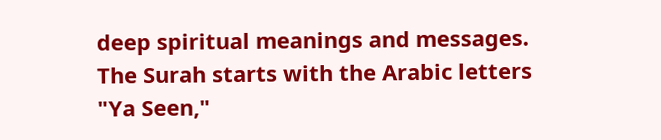deep spiritual meanings and messages. The Surah starts with the Arabic letters "Ya Seen,"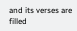and its verses are filled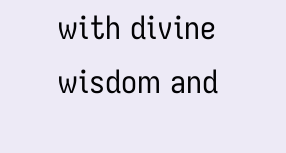with divine wisdom and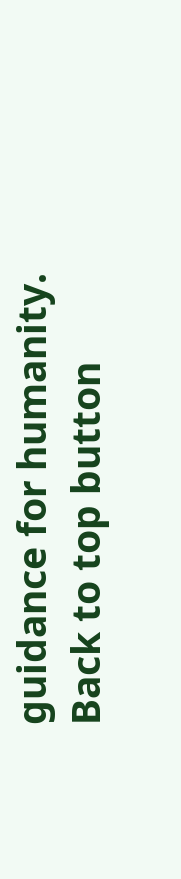guidance for humanity.
Back to top button